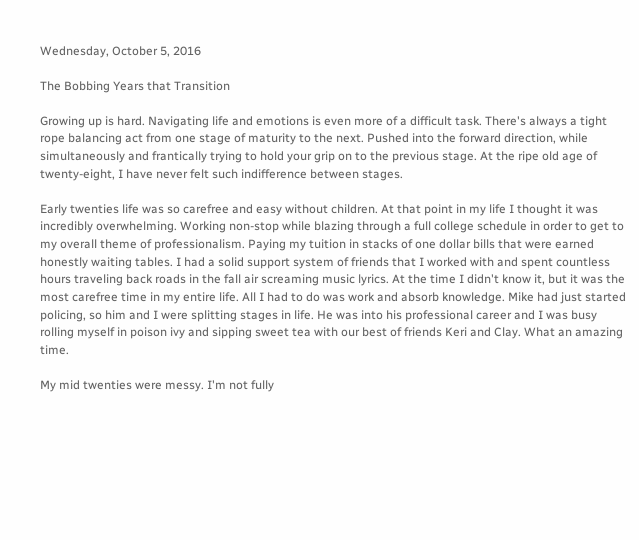Wednesday, October 5, 2016

The Bobbing Years that Transition

Growing up is hard. Navigating life and emotions is even more of a difficult task. There's always a tight rope balancing act from one stage of maturity to the next. Pushed into the forward direction, while simultaneously and frantically trying to hold your grip on to the previous stage. At the ripe old age of twenty-eight, I have never felt such indifference between stages.

Early twenties life was so carefree and easy without children. At that point in my life I thought it was incredibly overwhelming. Working non-stop while blazing through a full college schedule in order to get to my overall theme of professionalism. Paying my tuition in stacks of one dollar bills that were earned honestly waiting tables. I had a solid support system of friends that I worked with and spent countless hours traveling back roads in the fall air screaming music lyrics. At the time I didn't know it, but it was the most carefree time in my entire life. All I had to do was work and absorb knowledge. Mike had just started policing, so him and I were splitting stages in life. He was into his professional career and I was busy rolling myself in poison ivy and sipping sweet tea with our best of friends Keri and Clay. What an amazing time.

My mid twenties were messy. I'm not fully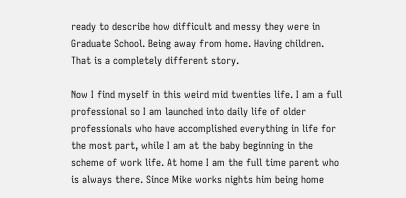ready to describe how difficult and messy they were in Graduate School. Being away from home. Having children. That is a completely different story.

Now I find myself in this weird mid twenties life. I am a full professional so I am launched into daily life of older professionals who have accomplished everything in life for the most part, while I am at the baby beginning in the scheme of work life. At home I am the full time parent who is always there. Since Mike works nights him being home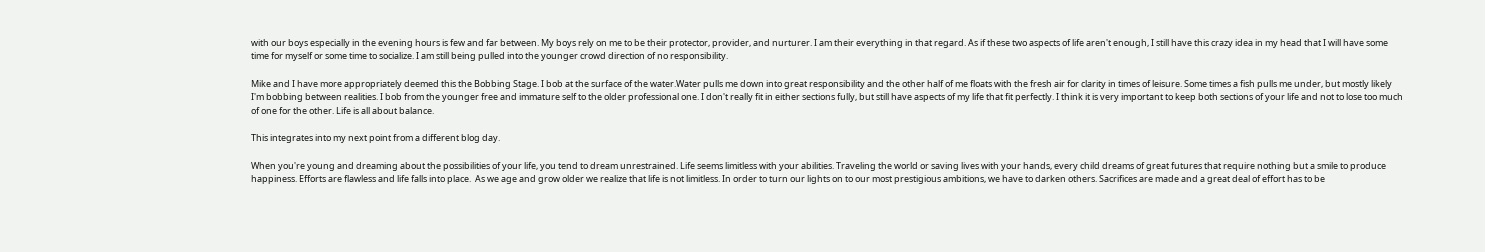with our boys especially in the evening hours is few and far between. My boys rely on me to be their protector, provider, and nurturer. I am their everything in that regard. As if these two aspects of life aren't enough, I still have this crazy idea in my head that I will have some time for myself or some time to socialize. I am still being pulled into the younger crowd direction of no responsibility.

Mike and I have more appropriately deemed this the Bobbing Stage. I bob at the surface of the water.Water pulls me down into great responsibility and the other half of me floats with the fresh air for clarity in times of leisure. Some times a fish pulls me under, but mostly likely I'm bobbing between realities. I bob from the younger free and immature self to the older professional one. I don't really fit in either sections fully, but still have aspects of my life that fit perfectly. I think it is very important to keep both sections of your life and not to lose too much of one for the other. Life is all about balance.

This integrates into my next point from a different blog day.

When you're young and dreaming about the possibilities of your life, you tend to dream unrestrained. Life seems limitless with your abilities. Traveling the world or saving lives with your hands, every child dreams of great futures that require nothing but a smile to produce happiness. Efforts are flawless and life falls into place.  As we age and grow older we realize that life is not limitless. In order to turn our lights on to our most prestigious ambitions, we have to darken others. Sacrifices are made and a great deal of effort has to be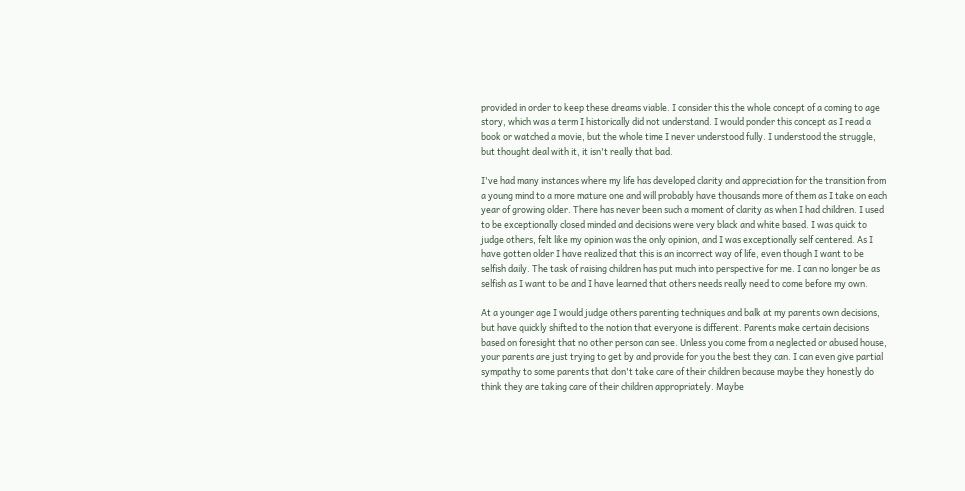provided in order to keep these dreams viable. I consider this the whole concept of a coming to age story, which was a term I historically did not understand. I would ponder this concept as I read a book or watched a movie, but the whole time I never understood fully. I understood the struggle, but thought deal with it, it isn't really that bad.

I've had many instances where my life has developed clarity and appreciation for the transition from a young mind to a more mature one and will probably have thousands more of them as I take on each year of growing older. There has never been such a moment of clarity as when I had children. I used to be exceptionally closed minded and decisions were very black and white based. I was quick to judge others, felt like my opinion was the only opinion, and I was exceptionally self centered. As I have gotten older I have realized that this is an incorrect way of life, even though I want to be selfish daily. The task of raising children has put much into perspective for me. I can no longer be as selfish as I want to be and I have learned that others needs really need to come before my own.

At a younger age I would judge others parenting techniques and balk at my parents own decisions, but have quickly shifted to the notion that everyone is different. Parents make certain decisions based on foresight that no other person can see. Unless you come from a neglected or abused house, your parents are just trying to get by and provide for you the best they can. I can even give partial sympathy to some parents that don't take care of their children because maybe they honestly do think they are taking care of their children appropriately. Maybe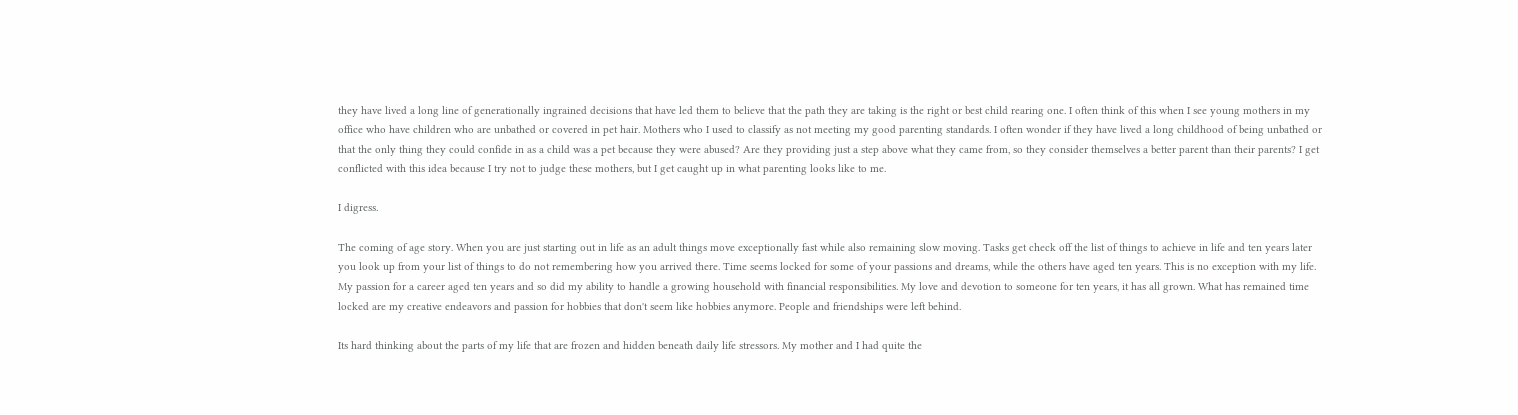they have lived a long line of generationally ingrained decisions that have led them to believe that the path they are taking is the right or best child rearing one. I often think of this when I see young mothers in my office who have children who are unbathed or covered in pet hair. Mothers who I used to classify as not meeting my good parenting standards. I often wonder if they have lived a long childhood of being unbathed or that the only thing they could confide in as a child was a pet because they were abused? Are they providing just a step above what they came from, so they consider themselves a better parent than their parents? I get conflicted with this idea because I try not to judge these mothers, but I get caught up in what parenting looks like to me.

I digress.

The coming of age story. When you are just starting out in life as an adult things move exceptionally fast while also remaining slow moving. Tasks get check off the list of things to achieve in life and ten years later you look up from your list of things to do not remembering how you arrived there. Time seems locked for some of your passions and dreams, while the others have aged ten years. This is no exception with my life. My passion for a career aged ten years and so did my ability to handle a growing household with financial responsibilities. My love and devotion to someone for ten years, it has all grown. What has remained time locked are my creative endeavors and passion for hobbies that don't seem like hobbies anymore. People and friendships were left behind.

Its hard thinking about the parts of my life that are frozen and hidden beneath daily life stressors. My mother and I had quite the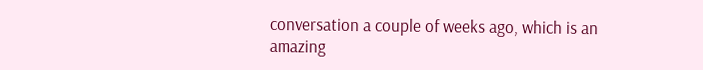conversation a couple of weeks ago, which is an amazing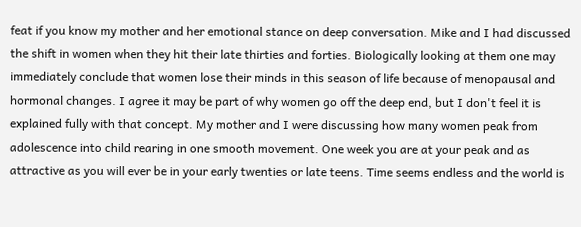feat if you know my mother and her emotional stance on deep conversation. Mike and I had discussed the shift in women when they hit their late thirties and forties. Biologically looking at them one may immediately conclude that women lose their minds in this season of life because of menopausal and hormonal changes. I agree it may be part of why women go off the deep end, but I don't feel it is explained fully with that concept. My mother and I were discussing how many women peak from adolescence into child rearing in one smooth movement. One week you are at your peak and as attractive as you will ever be in your early twenties or late teens. Time seems endless and the world is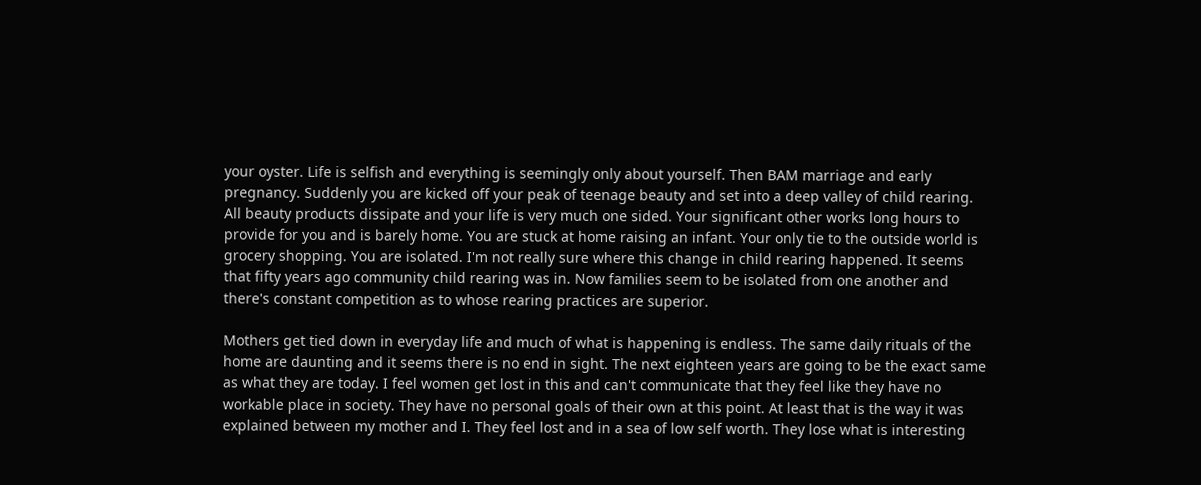your oyster. Life is selfish and everything is seemingly only about yourself. Then BAM marriage and early pregnancy. Suddenly you are kicked off your peak of teenage beauty and set into a deep valley of child rearing. All beauty products dissipate and your life is very much one sided. Your significant other works long hours to provide for you and is barely home. You are stuck at home raising an infant. Your only tie to the outside world is grocery shopping. You are isolated. I'm not really sure where this change in child rearing happened. It seems that fifty years ago community child rearing was in. Now families seem to be isolated from one another and there's constant competition as to whose rearing practices are superior.

Mothers get tied down in everyday life and much of what is happening is endless. The same daily rituals of the home are daunting and it seems there is no end in sight. The next eighteen years are going to be the exact same as what they are today. I feel women get lost in this and can't communicate that they feel like they have no workable place in society. They have no personal goals of their own at this point. At least that is the way it was explained between my mother and I. They feel lost and in a sea of low self worth. They lose what is interesting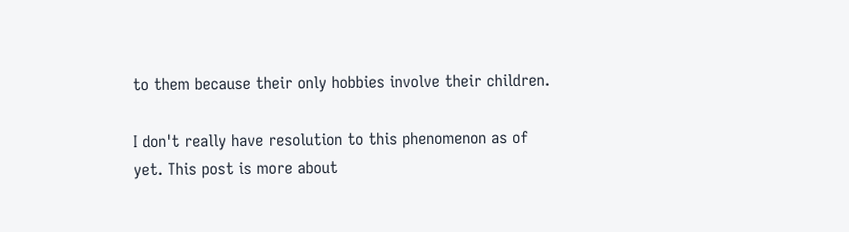to them because their only hobbies involve their children.

I don't really have resolution to this phenomenon as of yet. This post is more about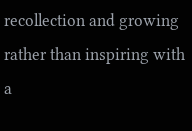recollection and growing rather than inspiring with a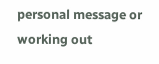personal message or working out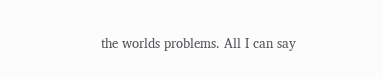the worlds problems. All I can say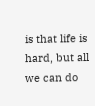is that life is hard, but all we can do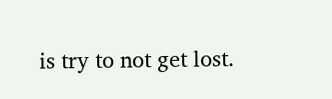is try to not get lost.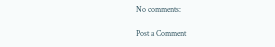No comments:

Post a Comment